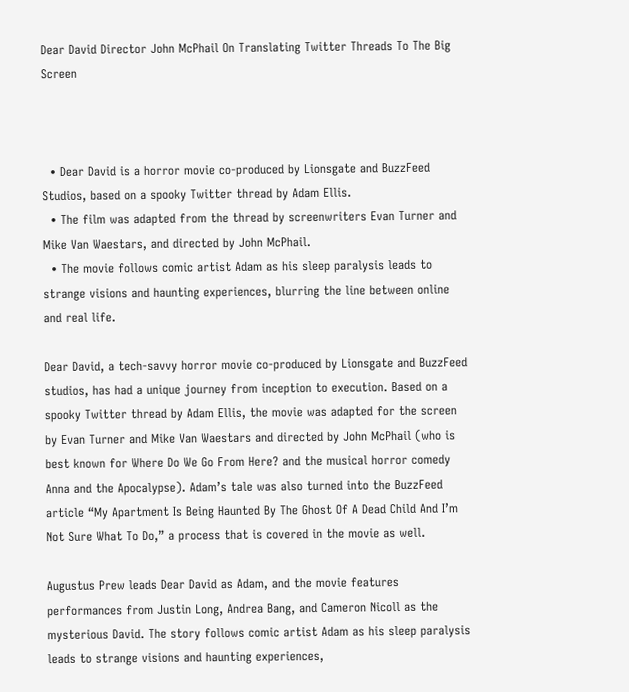Dear David Director John McPhail On Translating Twitter Threads To The Big Screen



  • Dear David is a horror movie co-produced by Lionsgate and BuzzFeed Studios, based on a spooky Twitter thread by Adam Ellis.
  • The film was adapted from the thread by screenwriters Evan Turner and Mike Van Waestars, and directed by John McPhail.
  • The movie follows comic artist Adam as his sleep paralysis leads to strange visions and haunting experiences, blurring the line between online and real life.

Dear David, a tech-savvy horror movie co-produced by Lionsgate and BuzzFeed studios, has had a unique journey from inception to execution. Based on a spooky Twitter thread by Adam Ellis, the movie was adapted for the screen by Evan Turner and Mike Van Waestars and directed by John McPhail (who is best known for Where Do We Go From Here? and the musical horror comedy Anna and the Apocalypse). Adam’s tale was also turned into the BuzzFeed article “My Apartment Is Being Haunted By The Ghost Of A Dead Child And I’m Not Sure What To Do,” a process that is covered in the movie as well.

Augustus Prew leads Dear David as Adam, and the movie features performances from Justin Long, Andrea Bang, and Cameron Nicoll as the mysterious David. The story follows comic artist Adam as his sleep paralysis leads to strange visions and haunting experiences,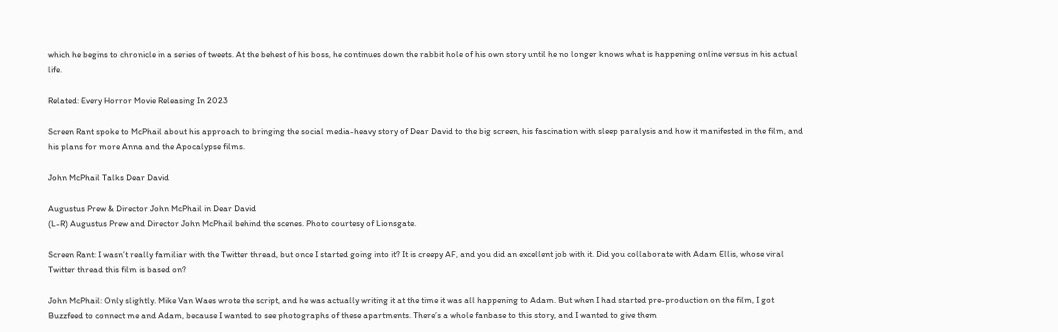which he begins to chronicle in a series of tweets. At the behest of his boss, he continues down the rabbit hole of his own story until he no longer knows what is happening online versus in his actual life.

Related: Every Horror Movie Releasing In 2023

Screen Rant spoke to McPhail about his approach to bringing the social media-heavy story of Dear David to the big screen, his fascination with sleep paralysis and how it manifested in the film, and his plans for more Anna and the Apocalypse films.

John McPhail Talks Dear David

Augustus Prew & Director John McPhail in Dear David
(L-R) Augustus Prew and Director John McPhail behind the scenes. Photo courtesy of Lionsgate.

Screen Rant: I wasn’t really familiar with the Twitter thread, but once I started going into it? It is creepy AF, and you did an excellent job with it. Did you collaborate with Adam Ellis, whose viral Twitter thread this film is based on?

John McPhail: Only slightly. Mike Van Waes wrote the script, and he was actually writing it at the time it was all happening to Adam. But when I had started pre-production on the film, I got Buzzfeed to connect me and Adam, because I wanted to see photographs of these apartments. There’s a whole fanbase to this story, and I wanted to give them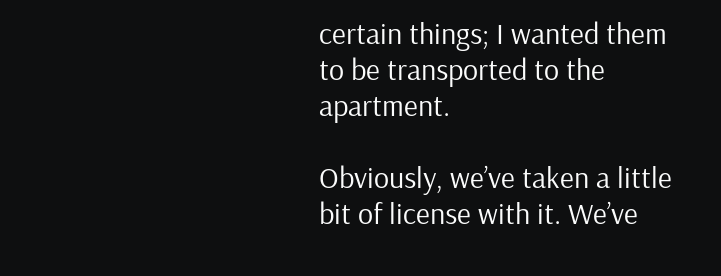certain things; I wanted them to be transported to the apartment.

Obviously, we’ve taken a little bit of license with it. We’ve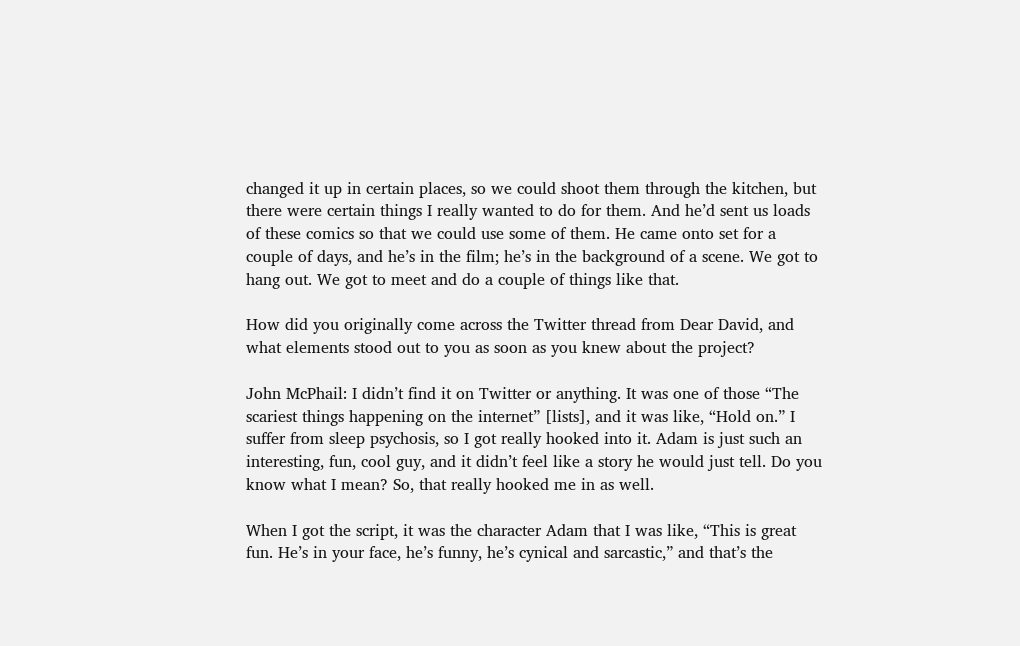changed it up in certain places, so we could shoot them through the kitchen, but there were certain things I really wanted to do for them. And he’d sent us loads of these comics so that we could use some of them. He came onto set for a couple of days, and he’s in the film; he’s in the background of a scene. We got to hang out. We got to meet and do a couple of things like that.

How did you originally come across the Twitter thread from Dear David, and what elements stood out to you as soon as you knew about the project?

John McPhail: I didn’t find it on Twitter or anything. It was one of those “The scariest things happening on the internet” [lists], and it was like, “Hold on.” I suffer from sleep psychosis, so I got really hooked into it. Adam is just such an interesting, fun, cool guy, and it didn’t feel like a story he would just tell. Do you know what I mean? So, that really hooked me in as well.

When I got the script, it was the character Adam that I was like, “This is great fun. He’s in your face, he’s funny, he’s cynical and sarcastic,” and that’s the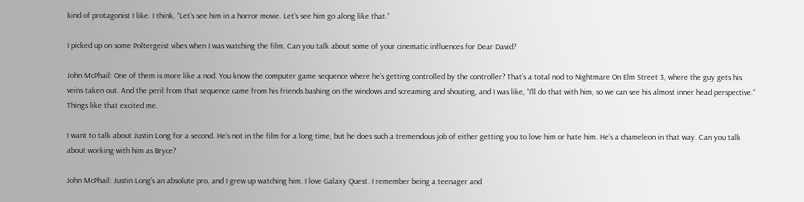kind of protagonist I like. I think, “Let’s see him in a horror movie. Let’s see him go along like that.”

I picked up on some Poltergeist vibes when I was watching the film. Can you talk about some of your cinematic influences for Dear David?

John McPhail: One of them is more like a nod. You know the computer game sequence where he’s getting controlled by the controller? That’s a total nod to Nightmare On Elm Street 3, where the guy gets his veins taken out. And the peril from that sequence came from his friends bashing on the windows and screaming and shouting, and I was like, “I’ll do that with him, so we can see his almost inner head perspective.” Things like that excited me.

I want to talk about Justin Long for a second. He’s not in the film for a long time, but he does such a tremendous job of either getting you to love him or hate him. He’s a chameleon in that way. Can you talk about working with him as Bryce?

John McPhail: Justin Long’s an absolute pro, and I grew up watching him. I love Galaxy Quest. I remember being a teenager and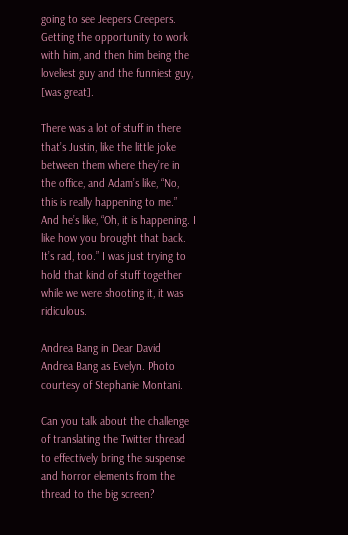going to see Jeepers Creepers. Getting the opportunity to work with him, and then him being the loveliest guy and the funniest guy, [was great].

There was a lot of stuff in there that’s Justin, like the little joke between them where they’re in the office, and Adam’s like, “No, this is really happening to me.” And he’s like, “Oh, it is happening. I like how you brought that back. It’s rad, too.” I was just trying to hold that kind of stuff together while we were shooting it, it was ridiculous.

Andrea Bang in Dear David
Andrea Bang as Evelyn. Photo courtesy of Stephanie Montani.

Can you talk about the challenge of translating the Twitter thread to effectively bring the suspense and horror elements from the thread to the big screen?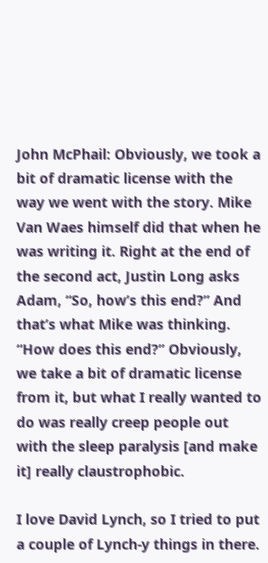John McPhail: Obviously, we took a bit of dramatic license with the way we went with the story. Mike Van Waes himself did that when he was writing it. Right at the end of the second act, Justin Long asks Adam, “So, how’s this end?” And that’s what Mike was thinking. “How does this end?” Obviously, we take a bit of dramatic license from it, but what I really wanted to do was really creep people out with the sleep paralysis [and make it] really claustrophobic.

I love David Lynch, so I tried to put a couple of Lynch-y things in there.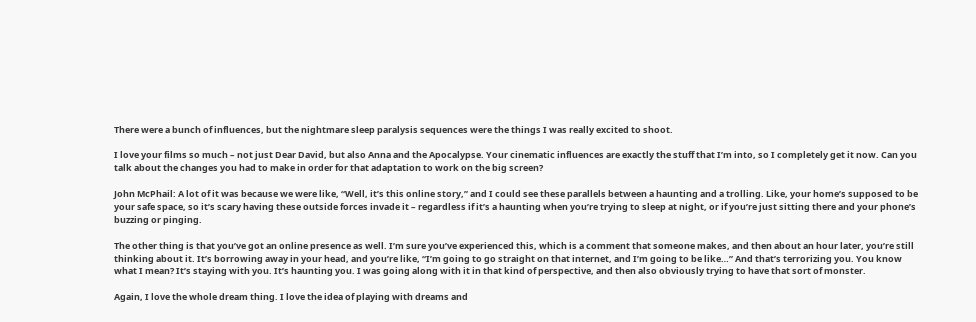There were a bunch of influences, but the nightmare sleep paralysis sequences were the things I was really excited to shoot.

I love your films so much – not just Dear David, but also Anna and the Apocalypse. Your cinematic influences are exactly the stuff that I’m into, so I completely get it now. Can you talk about the changes you had to make in order for that adaptation to work on the big screen?

John McPhail: A lot of it was because we were like, “Well, it’s this online story,” and I could see these parallels between a haunting and a trolling. Like, your home’s supposed to be your safe space, so it’s scary having these outside forces invade it – regardless if it’s a haunting when you’re trying to sleep at night, or if you’re just sitting there and your phone’s buzzing or pinging.

The other thing is that you’ve got an online presence as well. I’m sure you’ve experienced this, which is a comment that someone makes, and then about an hour later, you’re still thinking about it. It’s borrowing away in your head, and you’re like, “I’m going to go straight on that internet, and I’m going to be like…” And that’s terrorizing you. You know what I mean? It’s staying with you. It’s haunting you. I was going along with it in that kind of perspective, and then also obviously trying to have that sort of monster.

Again, I love the whole dream thing. I love the idea of playing with dreams and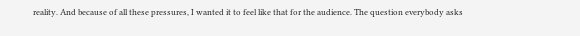reality. And because of all these pressures, I wanted it to feel like that for the audience. The question everybody asks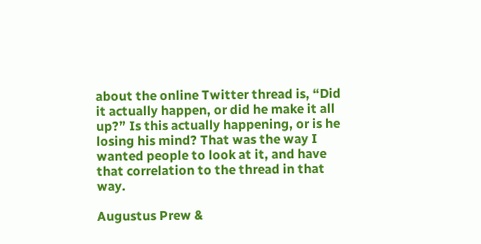about the online Twitter thread is, “Did it actually happen, or did he make it all up?” Is this actually happening, or is he losing his mind? That was the way I wanted people to look at it, and have that correlation to the thread in that way.

Augustus Prew &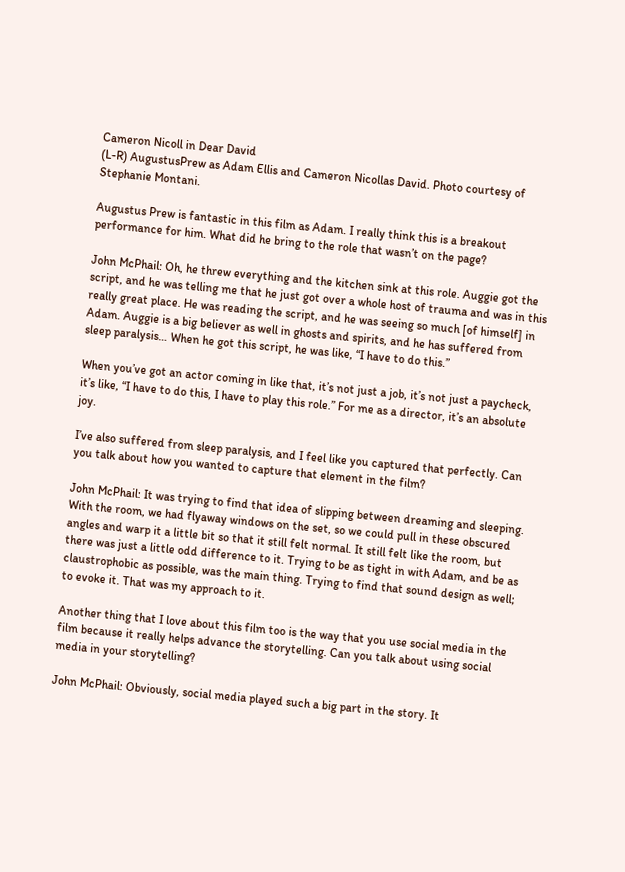Cameron Nicoll in Dear David
(L-R) AugustusPrew as Adam Ellis and Cameron Nicollas David. Photo courtesy of Stephanie Montani.

Augustus Prew is fantastic in this film as Adam. I really think this is a breakout performance for him. What did he bring to the role that wasn’t on the page?

John McPhail: Oh, he threw everything and the kitchen sink at this role. Auggie got the script, and he was telling me that he just got over a whole host of trauma and was in this really great place. He was reading the script, and he was seeing so much [of himself] in Adam. Auggie is a big believer as well in ghosts and spirits, and he has suffered from sleep paralysis… When he got this script, he was like, “I have to do this.”

When you’ve got an actor coming in like that, it’s not just a job, it’s not just a paycheck, it’s like, “I have to do this, I have to play this role.” For me as a director, it’s an absolute joy.

I’ve also suffered from sleep paralysis, and I feel like you captured that perfectly. Can you talk about how you wanted to capture that element in the film?

John McPhail: It was trying to find that idea of slipping between dreaming and sleeping. With the room, we had flyaway windows on the set, so we could pull in these obscured angles and warp it a little bit so that it still felt normal. It still felt like the room, but there was just a little odd difference to it. Trying to be as tight in with Adam, and be as claustrophobic as possible, was the main thing. Trying to find that sound design as well; to evoke it. That was my approach to it.

Another thing that I love about this film too is the way that you use social media in the film because it really helps advance the storytelling. Can you talk about using social media in your storytelling?

John McPhail: Obviously, social media played such a big part in the story. It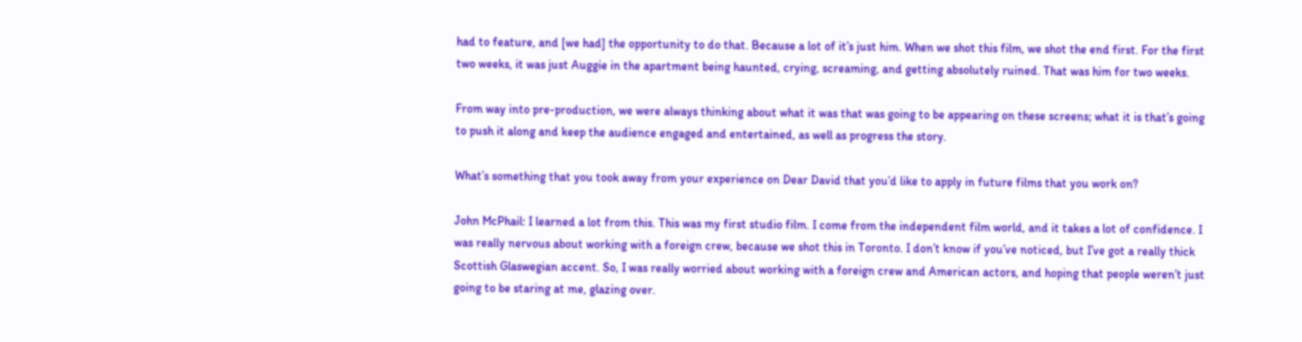had to feature, and [we had] the opportunity to do that. Because a lot of it’s just him. When we shot this film, we shot the end first. For the first two weeks, it was just Auggie in the apartment being haunted, crying, screaming, and getting absolutely ruined. That was him for two weeks.

From way into pre-production, we were always thinking about what it was that was going to be appearing on these screens; what it is that’s going to push it along and keep the audience engaged and entertained, as well as progress the story.

What’s something that you took away from your experience on Dear David that you’d like to apply in future films that you work on?

John McPhail: I learned a lot from this. This was my first studio film. I come from the independent film world, and it takes a lot of confidence. I was really nervous about working with a foreign crew, because we shot this in Toronto. I don’t know if you’ve noticed, but I’ve got a really thick Scottish Glaswegian accent. So, I was really worried about working with a foreign crew and American actors, and hoping that people weren’t just going to be staring at me, glazing over.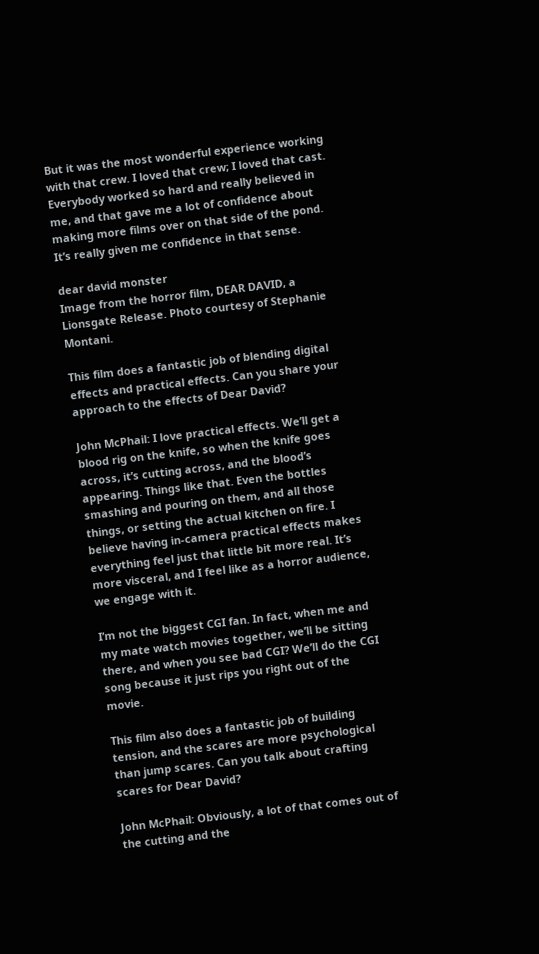But it was the most wonderful experience working with that crew. I loved that crew; I loved that cast. Everybody worked so hard and really believed in me, and that gave me a lot of confidence about making more films over on that side of the pond. It’s really given me confidence in that sense.

dear david monster
Image from the horror film, DEAR DAVID, a Lionsgate Release. Photo courtesy of Stephanie Montani.

This film does a fantastic job of blending digital effects and practical effects. Can you share your approach to the effects of Dear David?

John McPhail: I love practical effects. We’ll get a blood rig on the knife, so when the knife goes across, it’s cutting across, and the blood’s appearing. Things like that. Even the bottles smashing and pouring on them, and all those things, or setting the actual kitchen on fire. I believe having in-camera practical effects makes everything feel just that little bit more real. It’s more visceral, and I feel like as a horror audience, we engage with it.

I’m not the biggest CGI fan. In fact, when me and my mate watch movies together, we’ll be sitting there, and when you see bad CGI? We’ll do the CGI song because it just rips you right out of the movie.

This film also does a fantastic job of building tension, and the scares are more psychological than jump scares. Can you talk about crafting scares for Dear David?

John McPhail: Obviously, a lot of that comes out of the cutting and the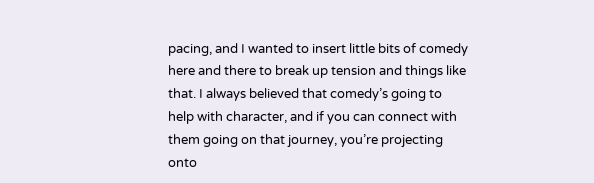pacing, and I wanted to insert little bits of comedy here and there to break up tension and things like that. I always believed that comedy’s going to help with character, and if you can connect with them going on that journey, you’re projecting onto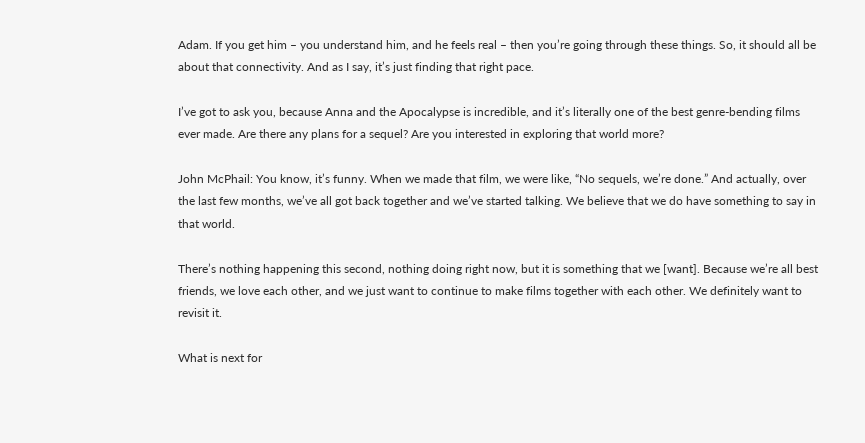Adam. If you get him – you understand him, and he feels real – then you’re going through these things. So, it should all be about that connectivity. And as I say, it’s just finding that right pace.

I’ve got to ask you, because Anna and the Apocalypse is incredible, and it’s literally one of the best genre-bending films ever made. Are there any plans for a sequel? Are you interested in exploring that world more?

John McPhail: You know, it’s funny. When we made that film, we were like, “No sequels, we’re done.” And actually, over the last few months, we’ve all got back together and we’ve started talking. We believe that we do have something to say in that world.

There’s nothing happening this second, nothing doing right now, but it is something that we [want]. Because we’re all best friends, we love each other, and we just want to continue to make films together with each other. We definitely want to revisit it.

What is next for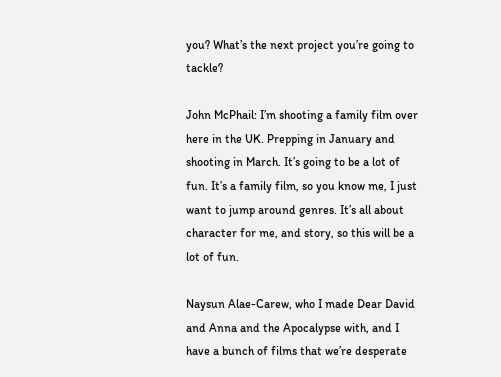you? What’s the next project you’re going to tackle?

John McPhail: I’m shooting a family film over here in the UK. Prepping in January and shooting in March. It’s going to be a lot of fun. It’s a family film, so you know me, I just want to jump around genres. It’s all about character for me, and story, so this will be a lot of fun.

Naysun Alae-Carew, who I made Dear David and Anna and the Apocalypse with, and I have a bunch of films that we’re desperate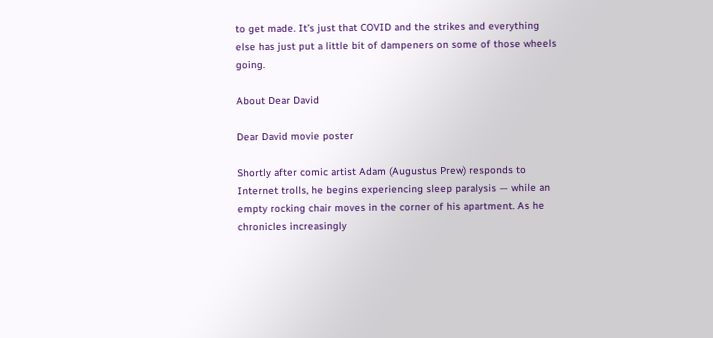to get made. It’s just that COVID and the strikes and everything else has just put a little bit of dampeners on some of those wheels going.

About Dear David

Dear David movie poster

Shortly after comic artist Adam (Augustus Prew) responds to Internet trolls, he begins experiencing sleep paralysis — while an empty rocking chair moves in the corner of his apartment. As he chronicles increasingly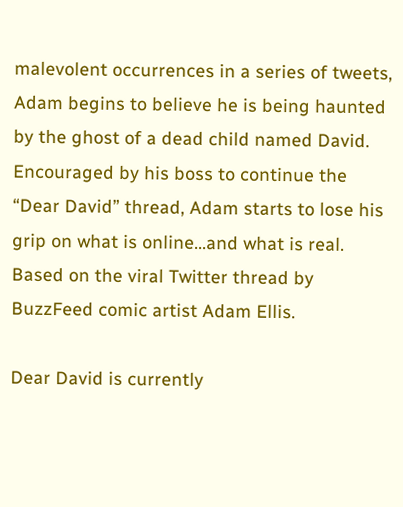malevolent occurrences in a series of tweets, Adam begins to believe he is being haunted by the ghost of a dead child named David. Encouraged by his boss to continue the “Dear David” thread, Adam starts to lose his grip on what is online…and what is real. Based on the viral Twitter thread by BuzzFeed comic artist Adam Ellis.

Dear David is currently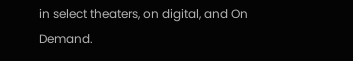in select theaters, on digital, and On Demand.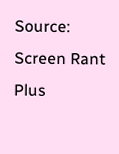Source: Screen Rant Plus